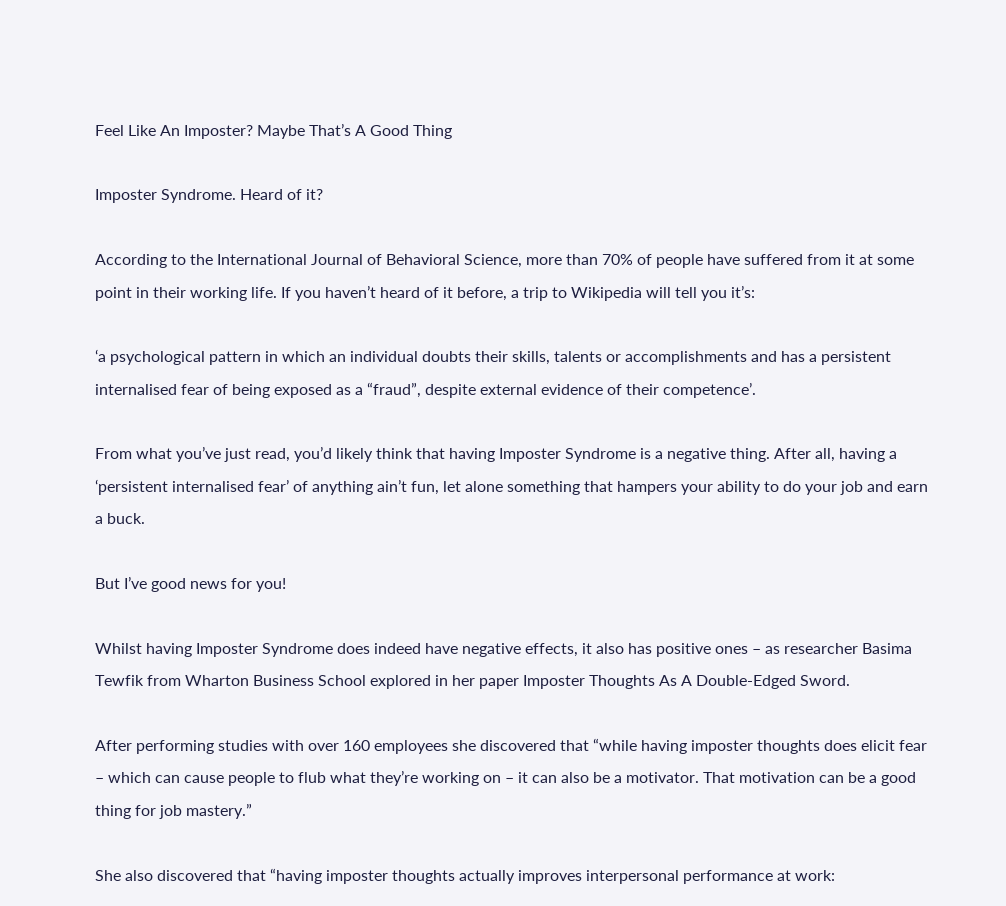Feel Like An Imposter? Maybe That’s A Good Thing

Imposter Syndrome. Heard of it?

According to the International Journal of Behavioral Science, more than 70% of people have suffered from it at some point in their working life. If you haven’t heard of it before, a trip to Wikipedia will tell you it’s:

‘a psychological pattern in which an individual doubts their skills, talents or accomplishments and has a persistent internalised fear of being exposed as a “fraud”, despite external evidence of their competence’.

From what you’ve just read, you’d likely think that having Imposter Syndrome is a negative thing. After all, having a ‘persistent internalised fear’ of anything ain’t fun, let alone something that hampers your ability to do your job and earn a buck.

But I’ve good news for you!

Whilst having Imposter Syndrome does indeed have negative effects, it also has positive ones – as researcher Basima Tewfik from Wharton Business School explored in her paper Imposter Thoughts As A Double-Edged Sword.

After performing studies with over 160 employees she discovered that “while having imposter thoughts does elicit fear – which can cause people to flub what they’re working on – it can also be a motivator. That motivation can be a good thing for job mastery.”

She also discovered that “having imposter thoughts actually improves interpersonal performance at work: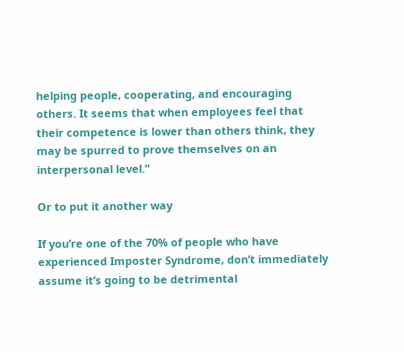helping people, cooperating, and encouraging others. It seems that when employees feel that their competence is lower than others think, they may be spurred to prove themselves on an interpersonal level.”

Or to put it another way

If you’re one of the 70% of people who have experienced Imposter Syndrome, don’t immediately assume it’s going to be detrimental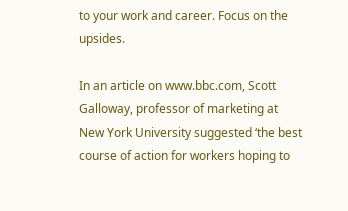to your work and career. Focus on the upsides.

In an article on www.bbc.com, Scott Galloway, professor of marketing at New York University suggested ‘the best course of action for workers hoping to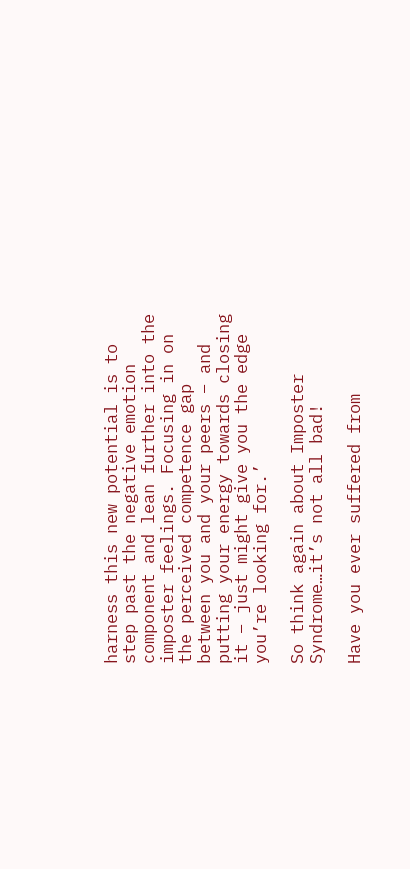harness this new potential is to step past the negative emotion component and lean further into the imposter feelings. Focusing in on the perceived competence gap between you and your peers − and putting your energy towards closing it − just might give you the edge you’re looking for.’

So think again about Imposter Syndrome…it’s not all bad!

Have you ever suffered from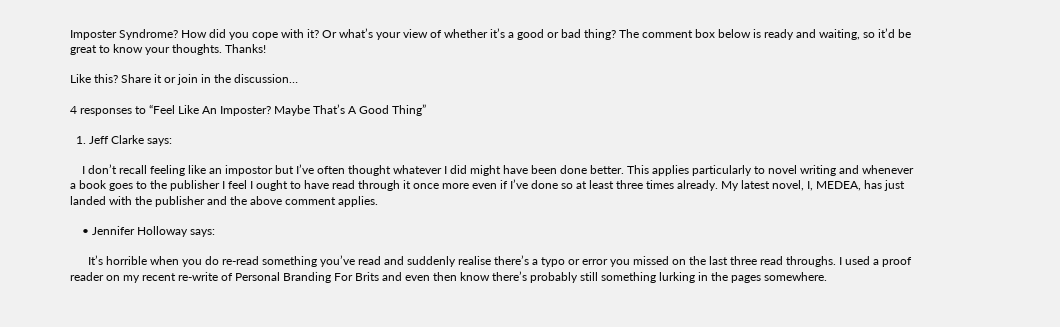Imposter Syndrome? How did you cope with it? Or what’s your view of whether it’s a good or bad thing? The comment box below is ready and waiting, so it’d be great to know your thoughts. Thanks!

Like this? Share it or join in the discussion…

4 responses to “Feel Like An Imposter? Maybe That’s A Good Thing”

  1. Jeff Clarke says:

    I don’t recall feeling like an impostor but I’ve often thought whatever I did might have been done better. This applies particularly to novel writing and whenever a book goes to the publisher I feel I ought to have read through it once more even if I’ve done so at least three times already. My latest novel, I, MEDEA, has just landed with the publisher and the above comment applies.

    • Jennifer Holloway says:

      It’s horrible when you do re-read something you’ve read and suddenly realise there’s a typo or error you missed on the last three read throughs. I used a proof reader on my recent re-write of Personal Branding For Brits and even then know there’s probably still something lurking in the pages somewhere.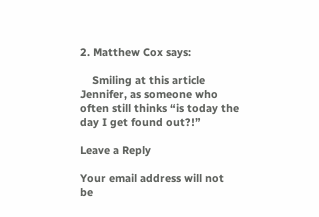2. Matthew Cox says:

    Smiling at this article Jennifer, as someone who often still thinks “is today the day I get found out?!”

Leave a Reply

Your email address will not be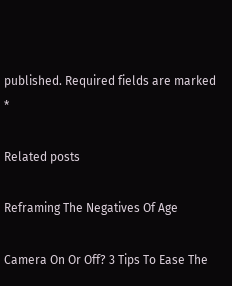published. Required fields are marked *

Related posts

Reframing The Negatives Of Age

Camera On Or Off? 3 Tips To Ease The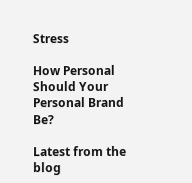Stress

How Personal Should Your Personal Brand Be?

Latest from the blog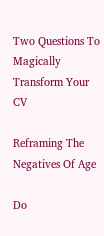Two Questions To Magically Transform Your CV

Reframing The Negatives Of Age

Do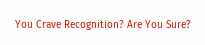You Crave Recognition? Are You Sure?